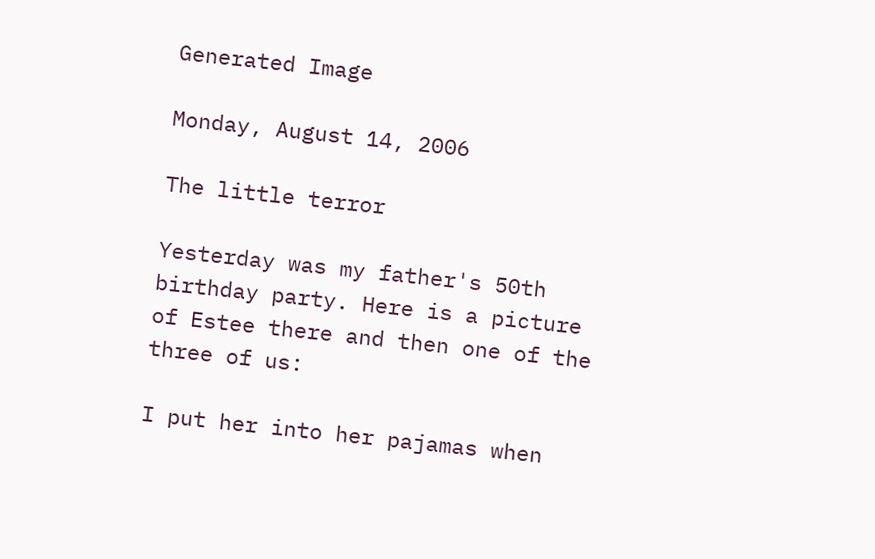Generated Image

Monday, August 14, 2006

The little terror

Yesterday was my father's 50th birthday party. Here is a picture of Estee there and then one of the three of us:

I put her into her pajamas when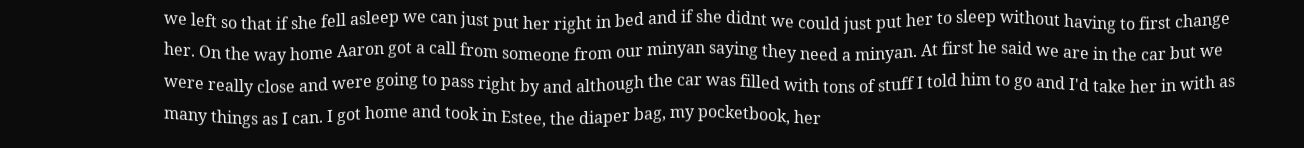we left so that if she fell asleep we can just put her right in bed and if she didnt we could just put her to sleep without having to first change her. On the way home Aaron got a call from someone from our minyan saying they need a minyan. At first he said we are in the car but we were really close and were going to pass right by and although the car was filled with tons of stuff I told him to go and I'd take her in with as many things as I can. I got home and took in Estee, the diaper bag, my pocketbook, her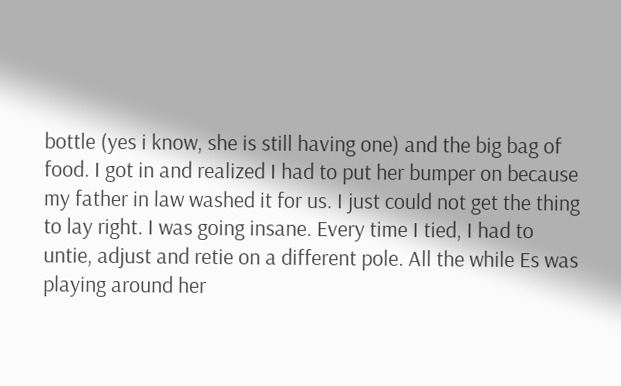bottle (yes i know, she is still having one) and the big bag of food. I got in and realized I had to put her bumper on because my father in law washed it for us. I just could not get the thing to lay right. I was going insane. Every time I tied, I had to untie, adjust and retie on a different pole. All the while Es was playing around her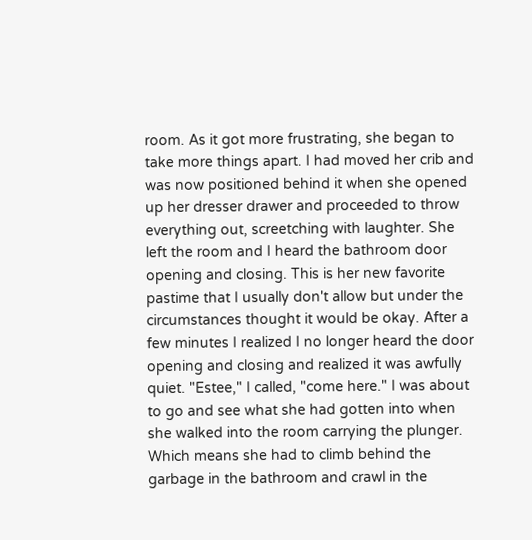room. As it got more frustrating, she began to take more things apart. I had moved her crib and was now positioned behind it when she opened up her dresser drawer and proceeded to throw everything out, screetching with laughter. She left the room and I heard the bathroom door opening and closing. This is her new favorite pastime that I usually don't allow but under the circumstances thought it would be okay. After a few minutes I realized I no longer heard the door opening and closing and realized it was awfully quiet. "Estee," I called, "come here." I was about to go and see what she had gotten into when she walked into the room carrying the plunger. Which means she had to climb behind the garbage in the bathroom and crawl in the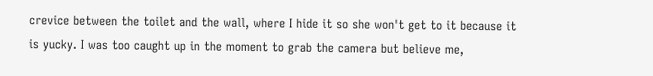crevice between the toilet and the wall, where I hide it so she won't get to it because it is yucky. I was too caught up in the moment to grab the camera but believe me,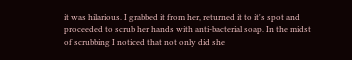it was hilarious. I grabbed it from her, returned it to it's spot and proceeded to scrub her hands with anti-bacterial soap. In the midst of scrubbing I noticed that not only did she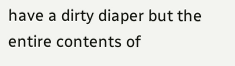have a dirty diaper but the entire contents of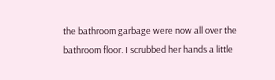the bathroom garbage were now all over the bathroom floor. I scrubbed her hands a little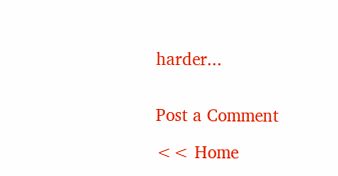harder...


Post a Comment

<< Home